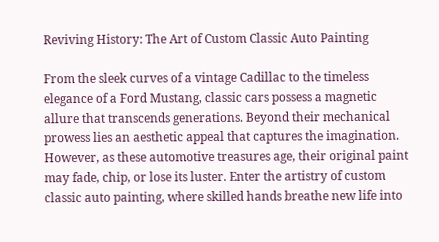Reviving History: The Art of Custom Classic Auto Painting

From the sleek curves of a vintage Cadillac to the timeless elegance of a Ford Mustang, classic cars possess a magnetic allure that transcends generations. Beyond their mechanical prowess lies an aesthetic appeal that captures the imagination. However, as these automotive treasures age, their original paint may fade, chip, or lose its luster. Enter the artistry of custom classic auto painting, where skilled hands breathe new life into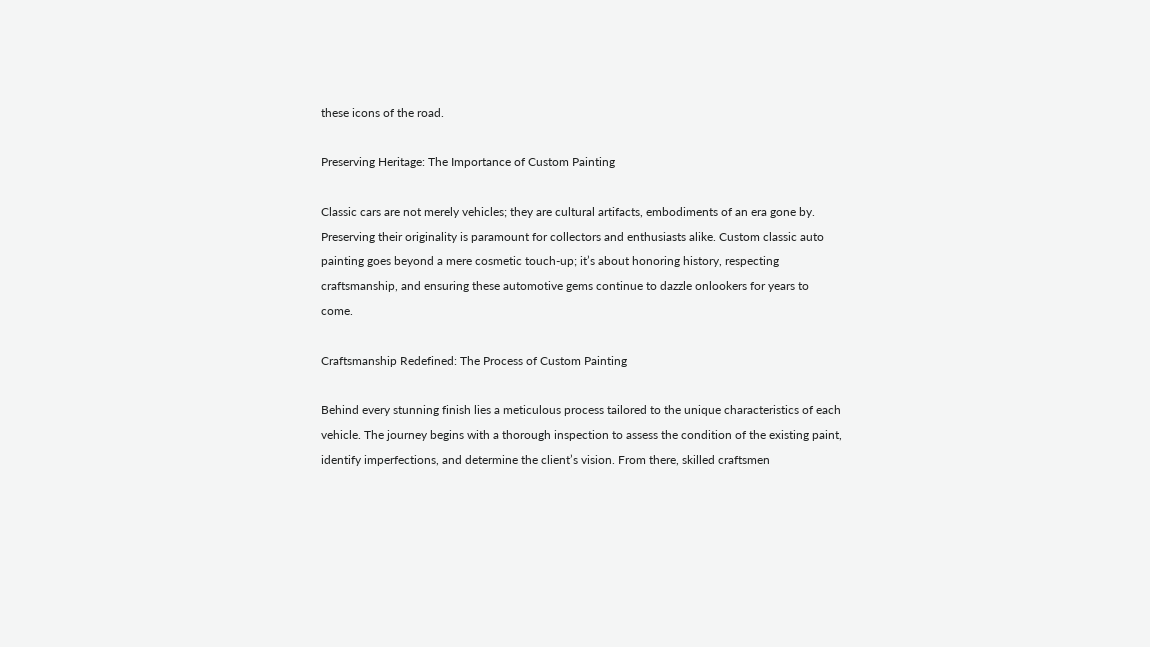these icons of the road.

Preserving Heritage: The Importance of Custom Painting

Classic cars are not merely vehicles; they are cultural artifacts, embodiments of an era gone by. Preserving their originality is paramount for collectors and enthusiasts alike. Custom classic auto painting goes beyond a mere cosmetic touch-up; it’s about honoring history, respecting craftsmanship, and ensuring these automotive gems continue to dazzle onlookers for years to come.

Craftsmanship Redefined: The Process of Custom Painting

Behind every stunning finish lies a meticulous process tailored to the unique characteristics of each vehicle. The journey begins with a thorough inspection to assess the condition of the existing paint, identify imperfections, and determine the client’s vision. From there, skilled craftsmen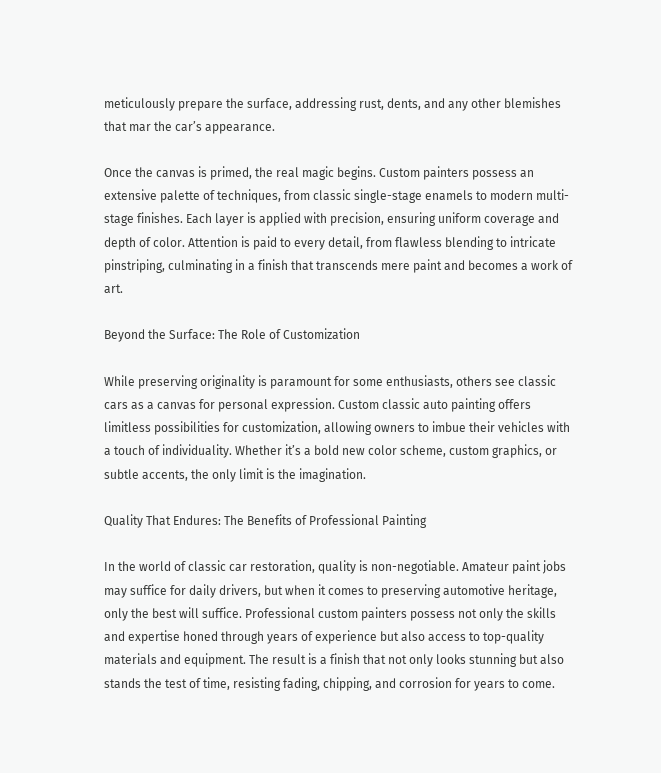meticulously prepare the surface, addressing rust, dents, and any other blemishes that mar the car’s appearance.

Once the canvas is primed, the real magic begins. Custom painters possess an extensive palette of techniques, from classic single-stage enamels to modern multi-stage finishes. Each layer is applied with precision, ensuring uniform coverage and depth of color. Attention is paid to every detail, from flawless blending to intricate pinstriping, culminating in a finish that transcends mere paint and becomes a work of art.

Beyond the Surface: The Role of Customization

While preserving originality is paramount for some enthusiasts, others see classic cars as a canvas for personal expression. Custom classic auto painting offers limitless possibilities for customization, allowing owners to imbue their vehicles with a touch of individuality. Whether it’s a bold new color scheme, custom graphics, or subtle accents, the only limit is the imagination.

Quality That Endures: The Benefits of Professional Painting

In the world of classic car restoration, quality is non-negotiable. Amateur paint jobs may suffice for daily drivers, but when it comes to preserving automotive heritage, only the best will suffice. Professional custom painters possess not only the skills and expertise honed through years of experience but also access to top-quality materials and equipment. The result is a finish that not only looks stunning but also stands the test of time, resisting fading, chipping, and corrosion for years to come.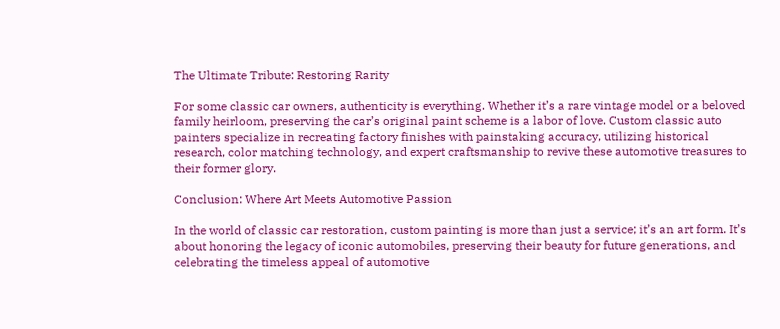The Ultimate Tribute: Restoring Rarity

For some classic car owners, authenticity is everything. Whether it’s a rare vintage model or a beloved family heirloom, preserving the car’s original paint scheme is a labor of love. Custom classic auto painters specialize in recreating factory finishes with painstaking accuracy, utilizing historical research, color matching technology, and expert craftsmanship to revive these automotive treasures to their former glory.

Conclusion: Where Art Meets Automotive Passion

In the world of classic car restoration, custom painting is more than just a service; it’s an art form. It’s about honoring the legacy of iconic automobiles, preserving their beauty for future generations, and celebrating the timeless appeal of automotive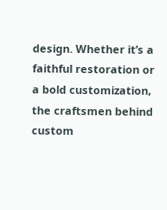design. Whether it’s a faithful restoration or a bold customization, the craftsmen behind custom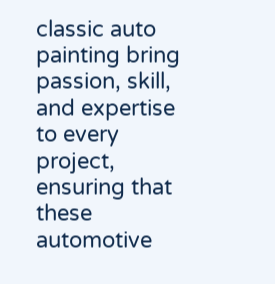classic auto painting bring passion, skill, and expertise to every project, ensuring that these automotive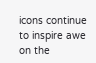icons continue to inspire awe on the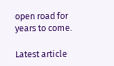open road for years to come.

Latest article